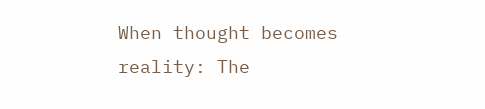When thought becomes reality: The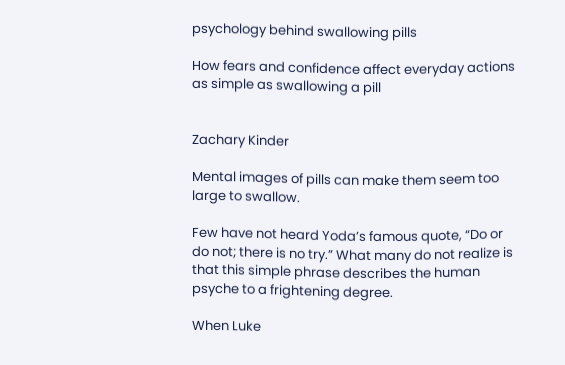psychology behind swallowing pills

How fears and confidence affect everyday actions as simple as swallowing a pill


Zachary Kinder

Mental images of pills can make them seem too large to swallow.

Few have not heard Yoda’s famous quote, “Do or do not; there is no try.” What many do not realize is that this simple phrase describes the human psyche to a frightening degree.

When Luke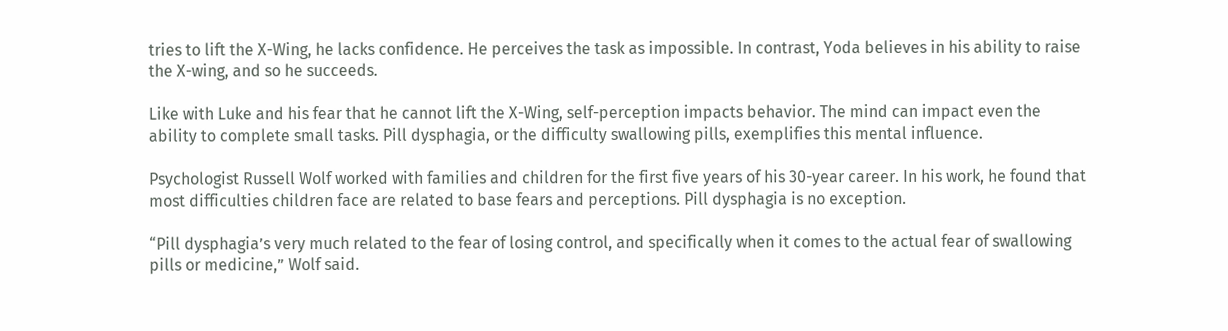tries to lift the X-Wing, he lacks confidence. He perceives the task as impossible. In contrast, Yoda believes in his ability to raise the X-wing, and so he succeeds.

Like with Luke and his fear that he cannot lift the X-Wing, self-perception impacts behavior. The mind can impact even the ability to complete small tasks. Pill dysphagia, or the difficulty swallowing pills, exemplifies this mental influence.

Psychologist Russell Wolf worked with families and children for the first five years of his 30-year career. In his work, he found that most difficulties children face are related to base fears and perceptions. Pill dysphagia is no exception.

“Pill dysphagia’s very much related to the fear of losing control, and specifically when it comes to the actual fear of swallowing pills or medicine,” Wolf said.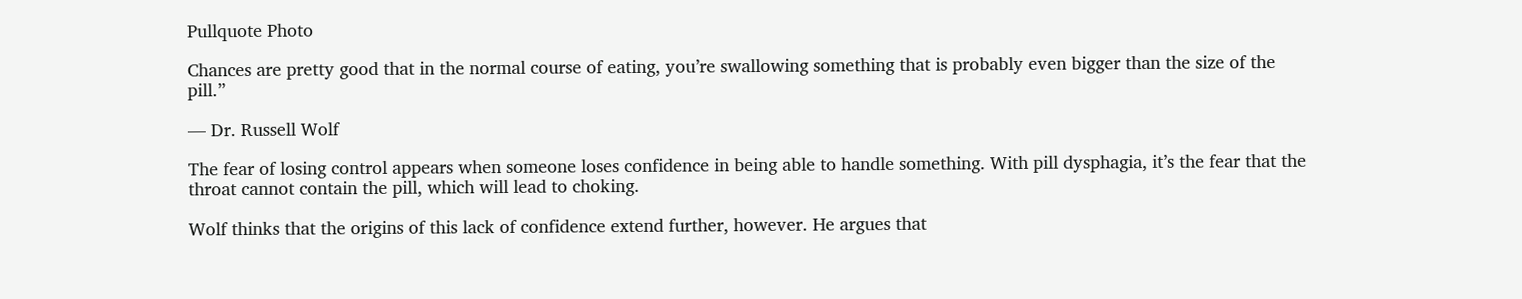Pullquote Photo

Chances are pretty good that in the normal course of eating, you’re swallowing something that is probably even bigger than the size of the pill.”

— Dr. Russell Wolf

The fear of losing control appears when someone loses confidence in being able to handle something. With pill dysphagia, it’s the fear that the throat cannot contain the pill, which will lead to choking.

Wolf thinks that the origins of this lack of confidence extend further, however. He argues that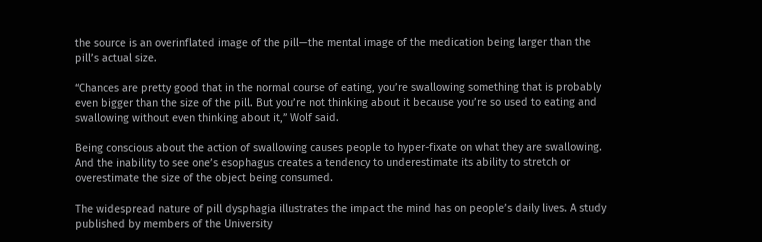the source is an overinflated image of the pill—the mental image of the medication being larger than the pill’s actual size.

“Chances are pretty good that in the normal course of eating, you’re swallowing something that is probably even bigger than the size of the pill. But you’re not thinking about it because you’re so used to eating and swallowing without even thinking about it,” Wolf said.

Being conscious about the action of swallowing causes people to hyper-fixate on what they are swallowing. And the inability to see one’s esophagus creates a tendency to underestimate its ability to stretch or overestimate the size of the object being consumed.

The widespread nature of pill dysphagia illustrates the impact the mind has on people’s daily lives. A study published by members of the University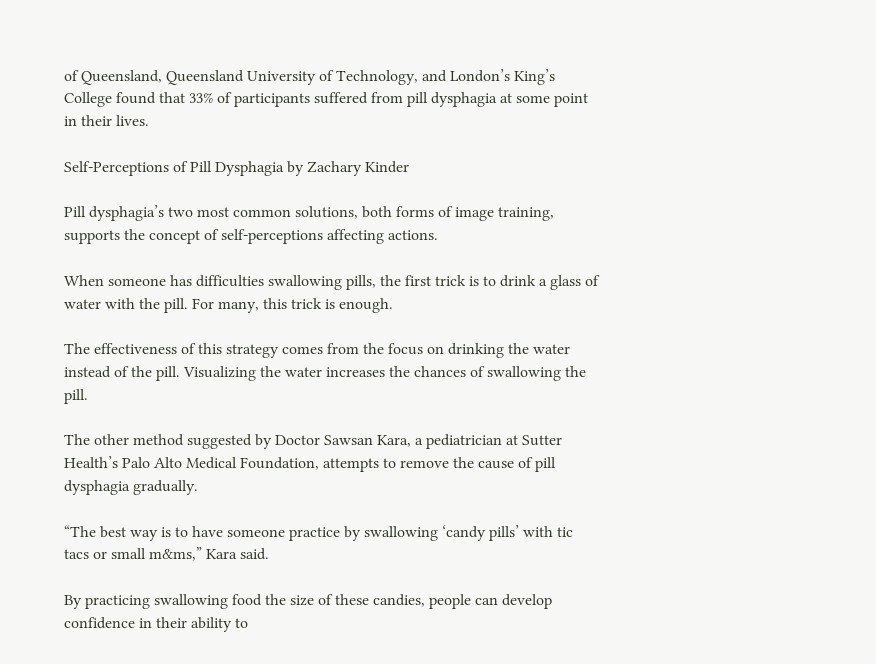of Queensland, Queensland University of Technology, and London’s King’s College found that 33% of participants suffered from pill dysphagia at some point in their lives.

Self-Perceptions of Pill Dysphagia by Zachary Kinder

Pill dysphagia’s two most common solutions, both forms of image training, supports the concept of self-perceptions affecting actions.

When someone has difficulties swallowing pills, the first trick is to drink a glass of water with the pill. For many, this trick is enough.

The effectiveness of this strategy comes from the focus on drinking the water instead of the pill. Visualizing the water increases the chances of swallowing the pill.

The other method suggested by Doctor Sawsan Kara, a pediatrician at Sutter Health’s Palo Alto Medical Foundation, attempts to remove the cause of pill dysphagia gradually.

“The best way is to have someone practice by swallowing ‘candy pills’ with tic tacs or small m&ms,” Kara said.

By practicing swallowing food the size of these candies, people can develop confidence in their ability to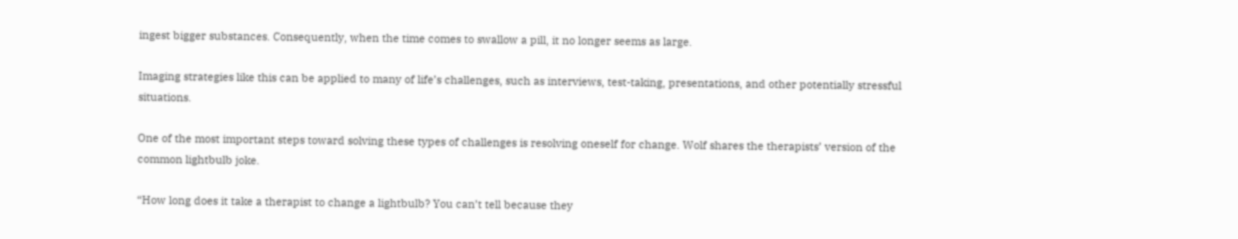ingest bigger substances. Consequently, when the time comes to swallow a pill, it no longer seems as large.

Imaging strategies like this can be applied to many of life’s challenges, such as interviews, test-taking, presentations, and other potentially stressful situations.

One of the most important steps toward solving these types of challenges is resolving oneself for change. Wolf shares the therapists’ version of the common lightbulb joke.

“How long does it take a therapist to change a lightbulb? You can’t tell because they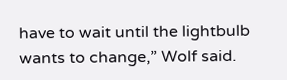have to wait until the lightbulb wants to change,” Wolf said.